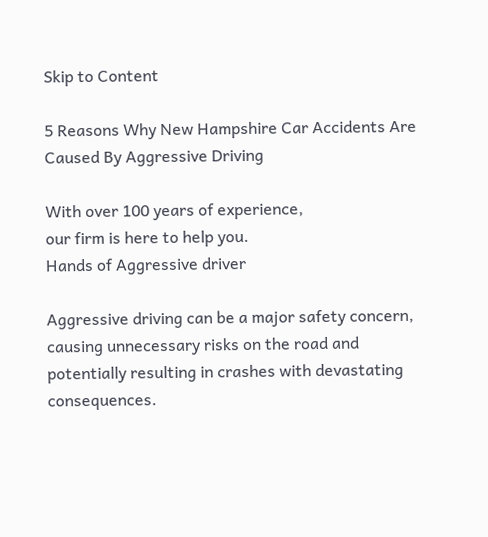Skip to Content

5 Reasons Why New Hampshire Car Accidents Are Caused By Aggressive Driving

With over 100 years of experience,
our firm is here to help you.
Hands of Aggressive driver

Aggressive driving can be a major safety concern, causing unnecessary risks on the road and potentially resulting in crashes with devastating consequences.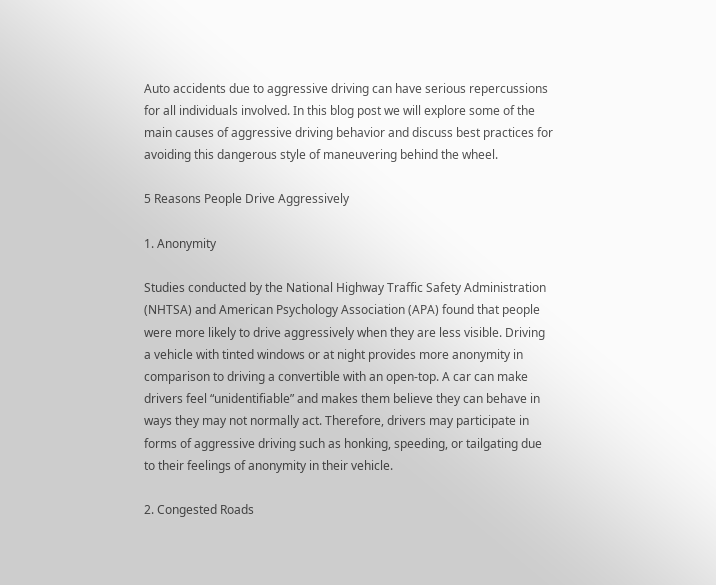Auto accidents due to aggressive driving can have serious repercussions for all individuals involved. In this blog post we will explore some of the main causes of aggressive driving behavior and discuss best practices for avoiding this dangerous style of maneuvering behind the wheel.

5 Reasons People Drive Aggressively

1. Anonymity

Studies conducted by the National Highway Traffic Safety Administration (NHTSA) and American Psychology Association (APA) found that people were more likely to drive aggressively when they are less visible. Driving a vehicle with tinted windows or at night provides more anonymity in comparison to driving a convertible with an open-top. A car can make drivers feel “unidentifiable” and makes them believe they can behave in ways they may not normally act. Therefore, drivers may participate in forms of aggressive driving such as honking, speeding, or tailgating due to their feelings of anonymity in their vehicle.

2. Congested Roads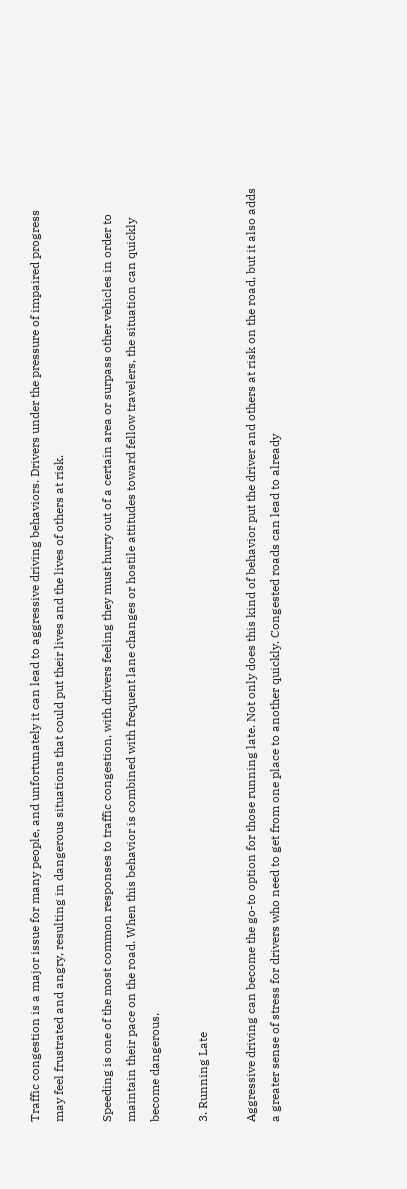Traffic congestion is a major issue for many people, and unfortunately it can lead to aggressive driving behaviors. Drivers under the pressure of impaired progress may feel frustrated and angry, resulting in dangerous situations that could put their lives and the lives of others at risk.

Speeding is one of the most common responses to traffic congestion, with drivers feeling they must hurry out of a certain area or surpass other vehicles in order to maintain their pace on the road. When this behavior is combined with frequent lane changes or hostile attitudes toward fellow travelers, the situation can quickly become dangerous.

3. Running Late

Aggressive driving can become the go-to option for those running late. Not only does this kind of behavior put the driver and others at risk on the road, but it also adds a greater sense of stress for drivers who need to get from one place to another quickly. Congested roads can lead to already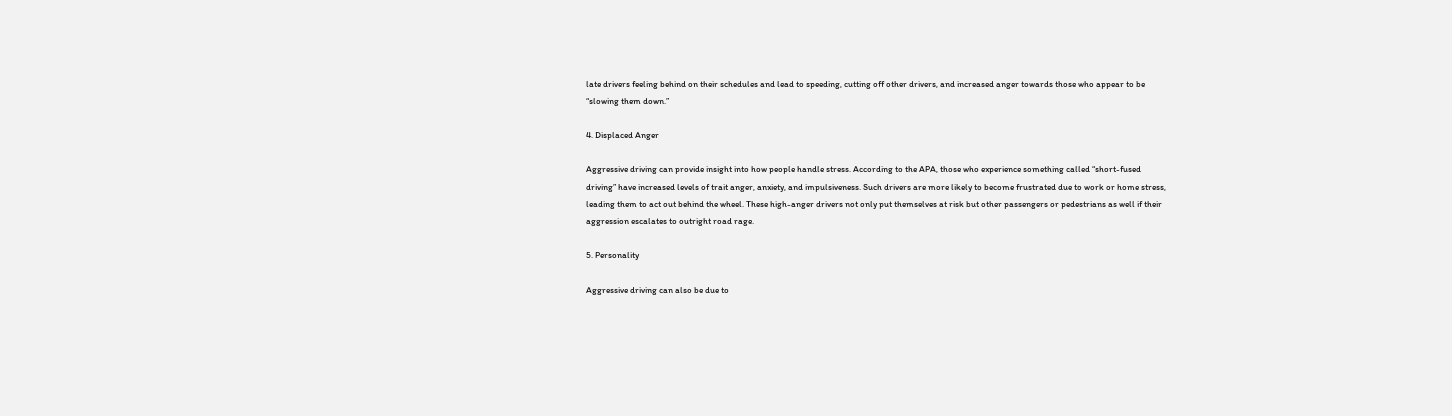late drivers feeling behind on their schedules and lead to speeding, cutting off other drivers, and increased anger towards those who appear to be “slowing them down.”

4. Displaced Anger

Aggressive driving can provide insight into how people handle stress. According to the APA, those who experience something called “short-fused driving” have increased levels of trait anger, anxiety, and impulsiveness. Such drivers are more likely to become frustrated due to work or home stress, leading them to act out behind the wheel. These high-anger drivers not only put themselves at risk but other passengers or pedestrians as well if their aggression escalates to outright road rage.

5. Personality

Aggressive driving can also be due to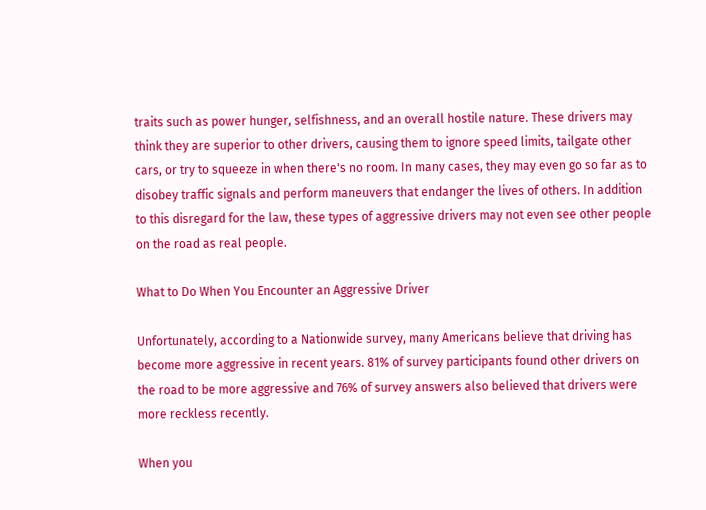traits such as power hunger, selfishness, and an overall hostile nature. These drivers may think they are superior to other drivers, causing them to ignore speed limits, tailgate other cars, or try to squeeze in when there's no room. In many cases, they may even go so far as to disobey traffic signals and perform maneuvers that endanger the lives of others. In addition to this disregard for the law, these types of aggressive drivers may not even see other people on the road as real people.

What to Do When You Encounter an Aggressive Driver

Unfortunately, according to a Nationwide survey, many Americans believe that driving has become more aggressive in recent years. 81% of survey participants found other drivers on the road to be more aggressive and 76% of survey answers also believed that drivers were more reckless recently.

When you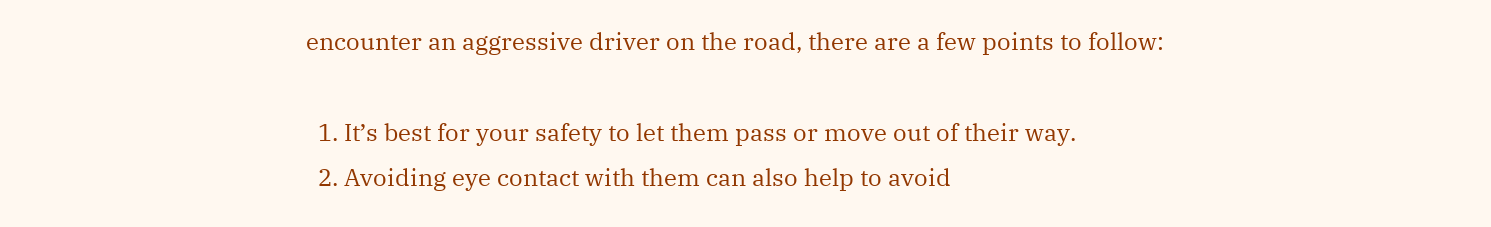encounter an aggressive driver on the road, there are a few points to follow:

  1. It’s best for your safety to let them pass or move out of their way.
  2. Avoiding eye contact with them can also help to avoid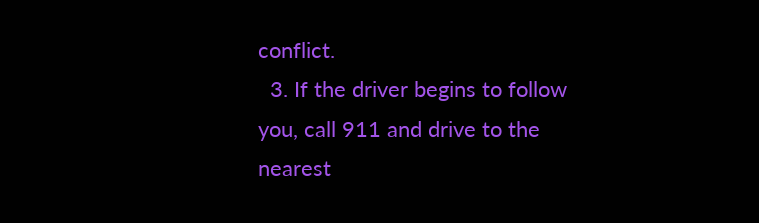conflict.
  3. If the driver begins to follow you, call 911 and drive to the nearest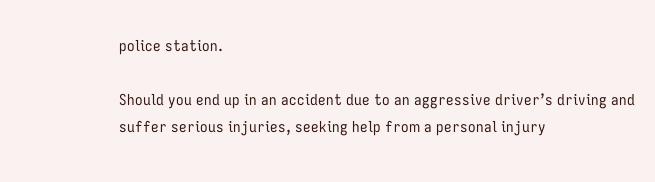police station.

Should you end up in an accident due to an aggressive driver’s driving and suffer serious injuries, seeking help from a personal injury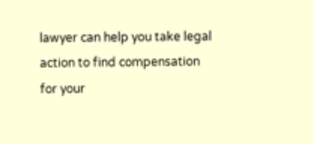lawyer can help you take legal action to find compensation for your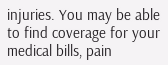injuries. You may be able to find coverage for your medical bills, pain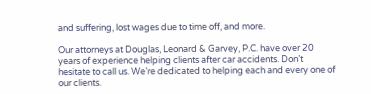and suffering, lost wages due to time off, and more.

Our attorneys at Douglas, Leonard & Garvey, P.C. have over 20 years of experience helping clients after car accidents. Don’t hesitate to call us. We’re dedicated to helping each and every one of our clients.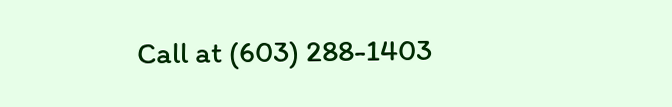Call at (603) 288-1403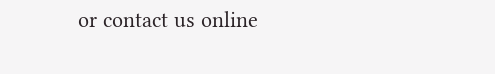or contact us online